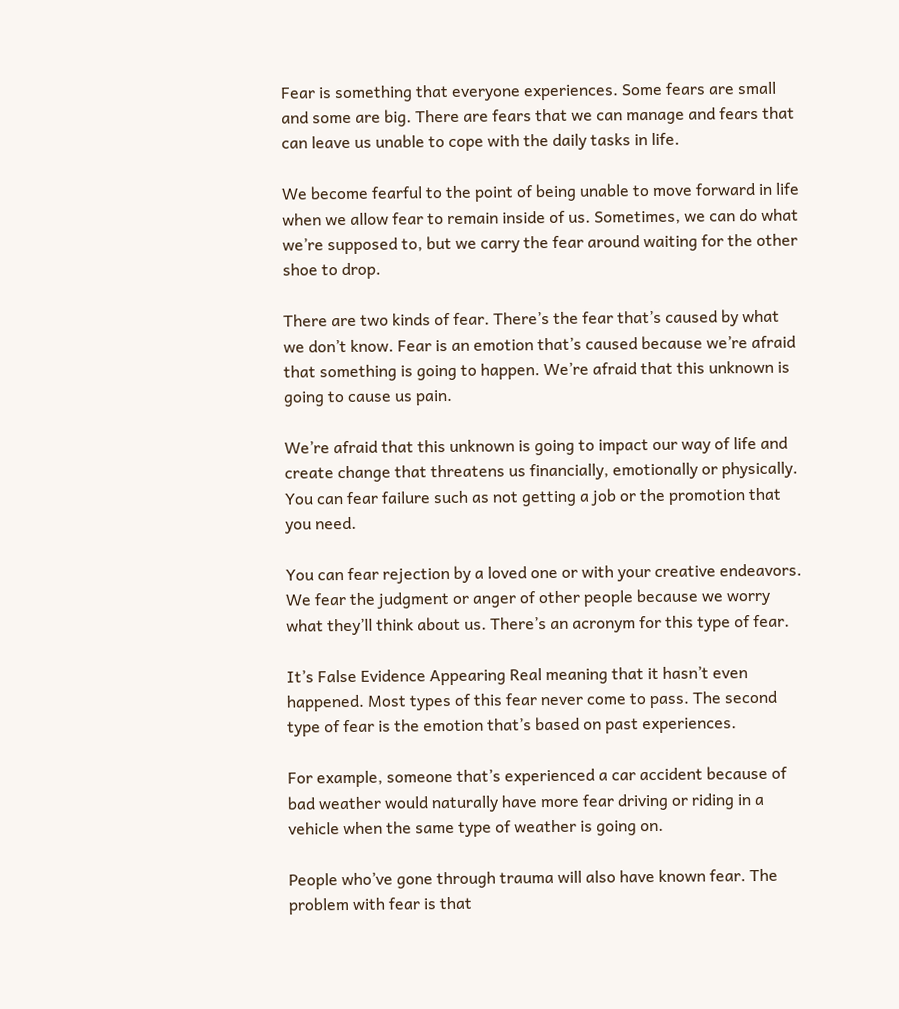Fear is something that everyone experiences. Some fears are small and some are big. There are fears that we can manage and fears that can leave us unable to cope with the daily tasks in life.

We become fearful to the point of being unable to move forward in life when we allow fear to remain inside of us. Sometimes, we can do what we’re supposed to, but we carry the fear around waiting for the other shoe to drop.

There are two kinds of fear. There’s the fear that’s caused by what we don’t know. Fear is an emotion that’s caused because we’re afraid that something is going to happen. We’re afraid that this unknown is going to cause us pain.

We’re afraid that this unknown is going to impact our way of life and create change that threatens us financially, emotionally or physically. You can fear failure such as not getting a job or the promotion that you need.

You can fear rejection by a loved one or with your creative endeavors. We fear the judgment or anger of other people because we worry what they’ll think about us. There’s an acronym for this type of fear.

It’s False Evidence Appearing Real meaning that it hasn’t even happened. Most types of this fear never come to pass. The second type of fear is the emotion that’s based on past experiences.

For example, someone that’s experienced a car accident because of bad weather would naturally have more fear driving or riding in a vehicle when the same type of weather is going on.

People who’ve gone through trauma will also have known fear. The problem with fear is that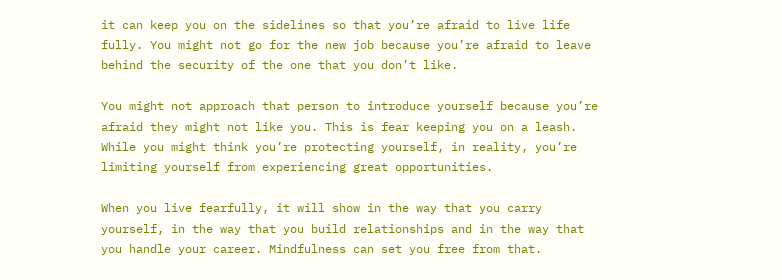it can keep you on the sidelines so that you’re afraid to live life fully. You might not go for the new job because you’re afraid to leave behind the security of the one that you don’t like.

You might not approach that person to introduce yourself because you’re afraid they might not like you. This is fear keeping you on a leash. While you might think you’re protecting yourself, in reality, you’re limiting yourself from experiencing great opportunities.

When you live fearfully, it will show in the way that you carry yourself, in the way that you build relationships and in the way that you handle your career. Mindfulness can set you free from that.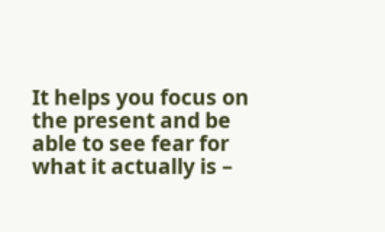It helps you focus on the present and be able to see fear for what it actually is –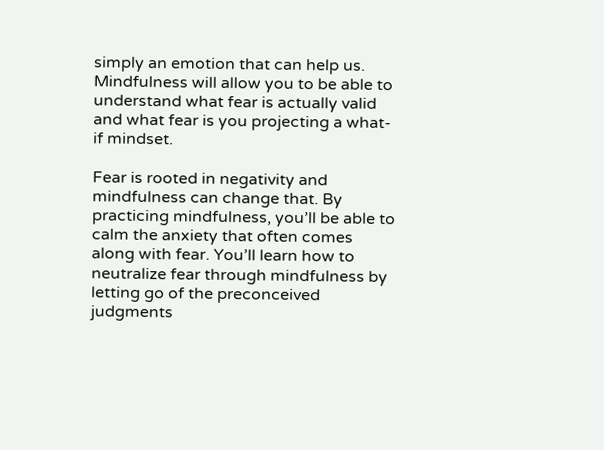simply an emotion that can help us. Mindfulness will allow you to be able to understand what fear is actually valid and what fear is you projecting a what-if mindset.

Fear is rooted in negativity and mindfulness can change that. By practicing mindfulness, you’ll be able to calm the anxiety that often comes along with fear. You’ll learn how to neutralize fear through mindfulness by letting go of the preconceived judgments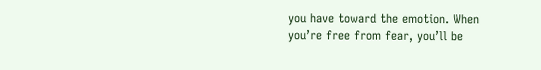you have toward the emotion. When you’re free from fear, you’ll be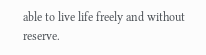able to live life freely and without reserve.